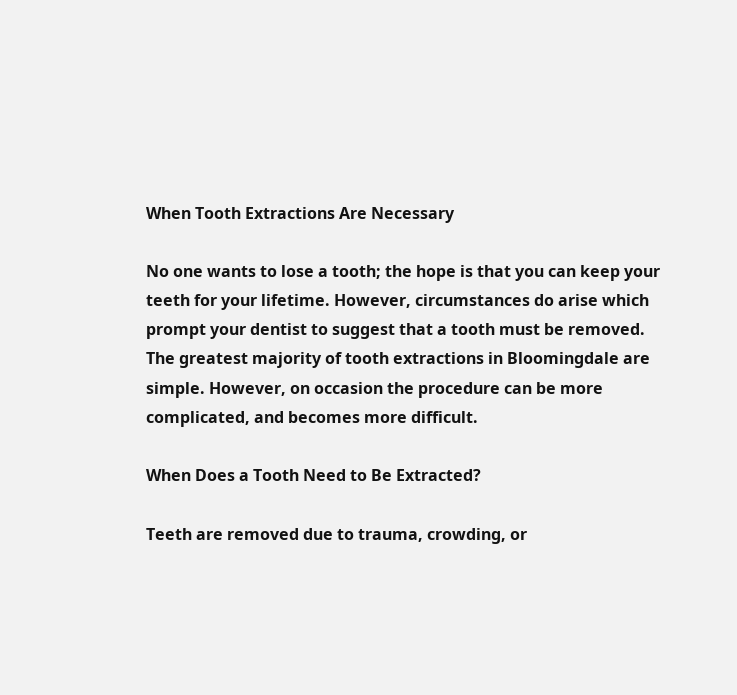When Tooth Extractions Are Necessary

No one wants to lose a tooth; the hope is that you can keep your teeth for your lifetime. However, circumstances do arise which prompt your dentist to suggest that a tooth must be removed. The greatest majority of tooth extractions in Bloomingdale are simple. However, on occasion the procedure can be more complicated, and becomes more difficult.

When Does a Tooth Need to Be Extracted?

Teeth are removed due to trauma, crowding, or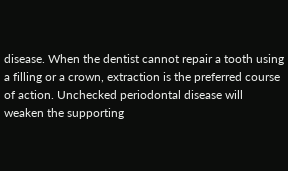disease. When the dentist cannot repair a tooth using a filling or a crown, extraction is the preferred course of action. Unchecked periodontal disease will weaken the supporting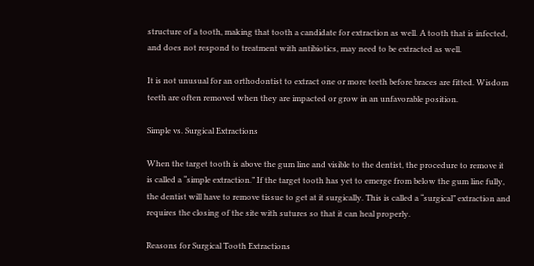structure of a tooth, making that tooth a candidate for extraction as well. A tooth that is infected, and does not respond to treatment with antibiotics, may need to be extracted as well.

It is not unusual for an orthodontist to extract one or more teeth before braces are fitted. Wisdom teeth are often removed when they are impacted or grow in an unfavorable position.

Simple vs. Surgical Extractions

When the target tooth is above the gum line and visible to the dentist, the procedure to remove it is called a “simple extraction.” If the target tooth has yet to emerge from below the gum line fully, the dentist will have to remove tissue to get at it surgically. This is called a “surgical” extraction and requires the closing of the site with sutures so that it can heal properly.

Reasons for Surgical Tooth Extractions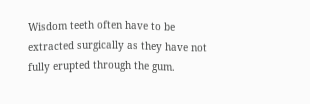Wisdom teeth often have to be extracted surgically as they have not fully erupted through the gum.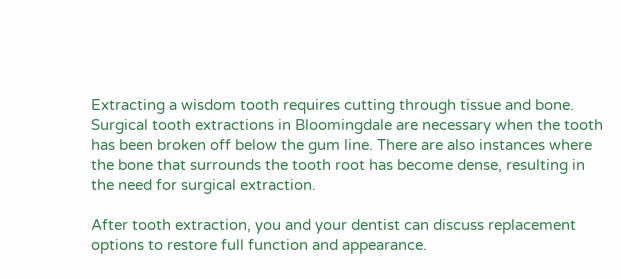Extracting a wisdom tooth requires cutting through tissue and bone. Surgical tooth extractions in Bloomingdale are necessary when the tooth has been broken off below the gum line. There are also instances where the bone that surrounds the tooth root has become dense, resulting in the need for surgical extraction.

After tooth extraction, you and your dentist can discuss replacement options to restore full function and appearance.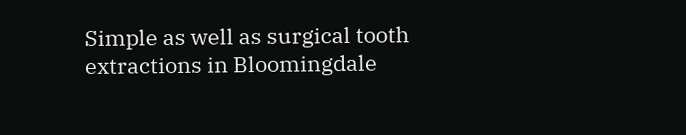Simple as well as surgical tooth extractions in Bloomingdale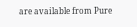are available from Pure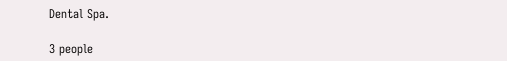Dental Spa.

3 people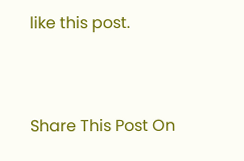like this post.


Share This Post On